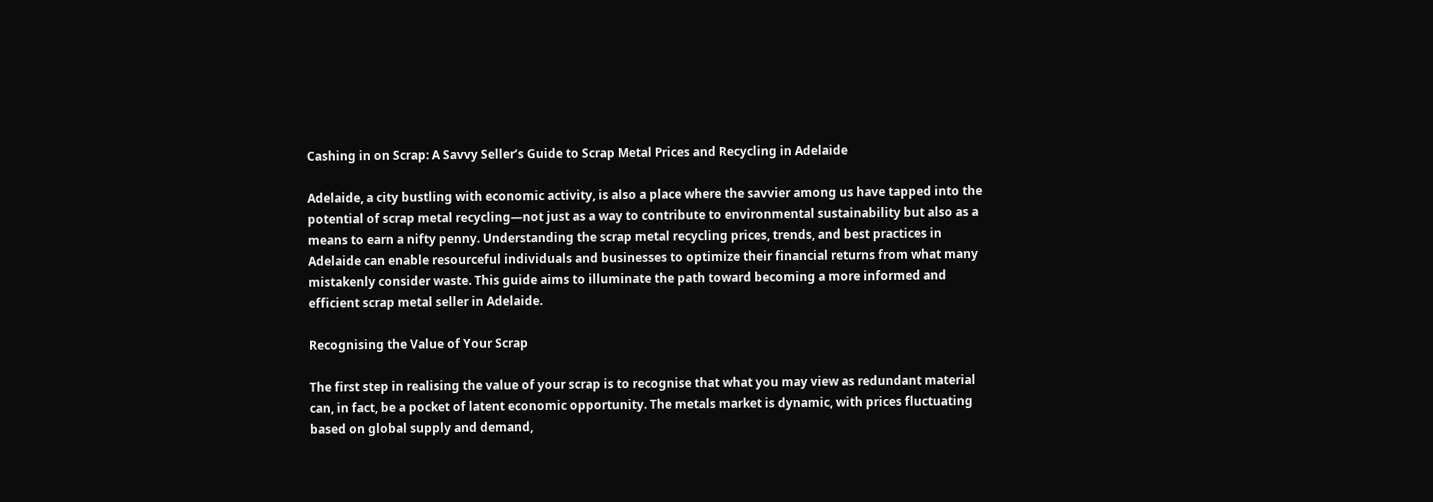Cashing in on Scrap: A Savvy Seller’s Guide to Scrap Metal Prices and Recycling in Adelaide

Adelaide, a city bustling with economic activity, is also a place where the savvier among us have tapped into the potential of scrap metal recycling—not just as a way to contribute to environmental sustainability but also as a means to earn a nifty penny. Understanding the scrap metal recycling prices, trends, and best practices in Adelaide can enable resourceful individuals and businesses to optimize their financial returns from what many mistakenly consider waste. This guide aims to illuminate the path toward becoming a more informed and efficient scrap metal seller in Adelaide.

Recognising the Value of Your Scrap

The first step in realising the value of your scrap is to recognise that what you may view as redundant material can, in fact, be a pocket of latent economic opportunity. The metals market is dynamic, with prices fluctuating based on global supply and demand,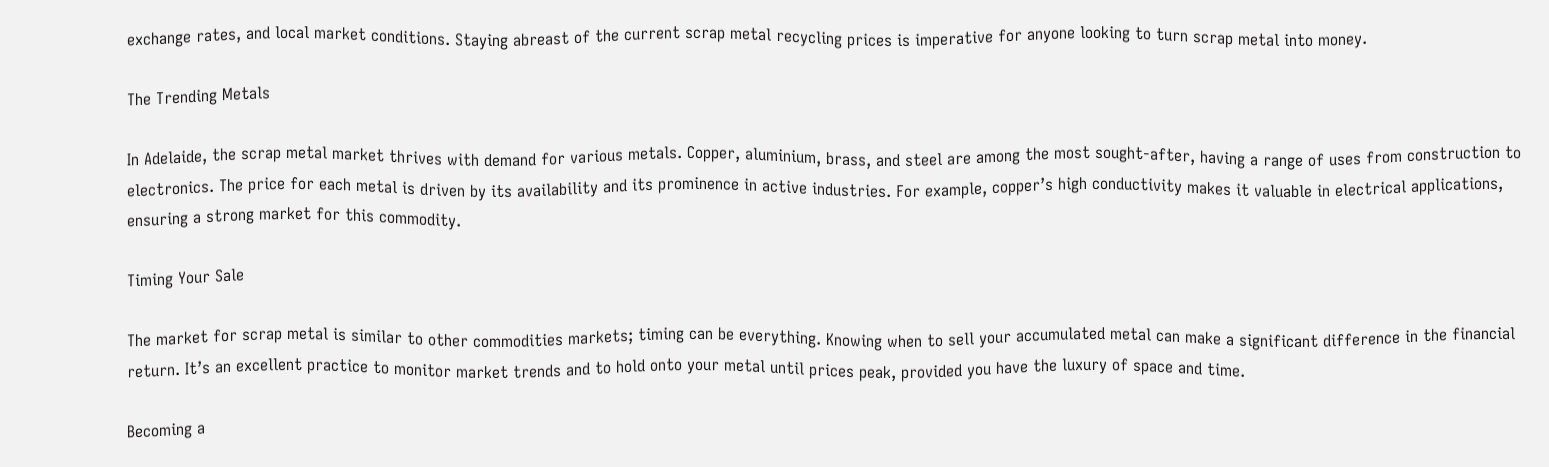exchange rates, and local market conditions. Staying abreast of the current scrap metal recycling prices is imperative for anyone looking to turn scrap metal into money.

The Trending Metals

In Adelaide, the scrap metal market thrives with demand for various metals. Copper, aluminium, brass, and steel are among the most sought-after, having a range of uses from construction to electronics. The price for each metal is driven by its availability and its prominence in active industries. For example, copper’s high conductivity makes it valuable in electrical applications, ensuring a strong market for this commodity.

Timing Your Sale

The market for scrap metal is similar to other commodities markets; timing can be everything. Knowing when to sell your accumulated metal can make a significant difference in the financial return. It’s an excellent practice to monitor market trends and to hold onto your metal until prices peak, provided you have the luxury of space and time.

Becoming a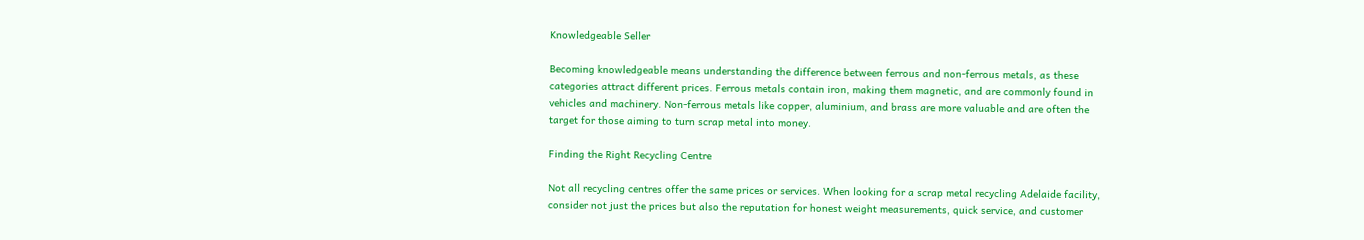Knowledgeable Seller

Becoming knowledgeable means understanding the difference between ferrous and non-ferrous metals, as these categories attract different prices. Ferrous metals contain iron, making them magnetic, and are commonly found in vehicles and machinery. Non-ferrous metals like copper, aluminium, and brass are more valuable and are often the target for those aiming to turn scrap metal into money.

Finding the Right Recycling Centre

Not all recycling centres offer the same prices or services. When looking for a scrap metal recycling Adelaide facility, consider not just the prices but also the reputation for honest weight measurements, quick service, and customer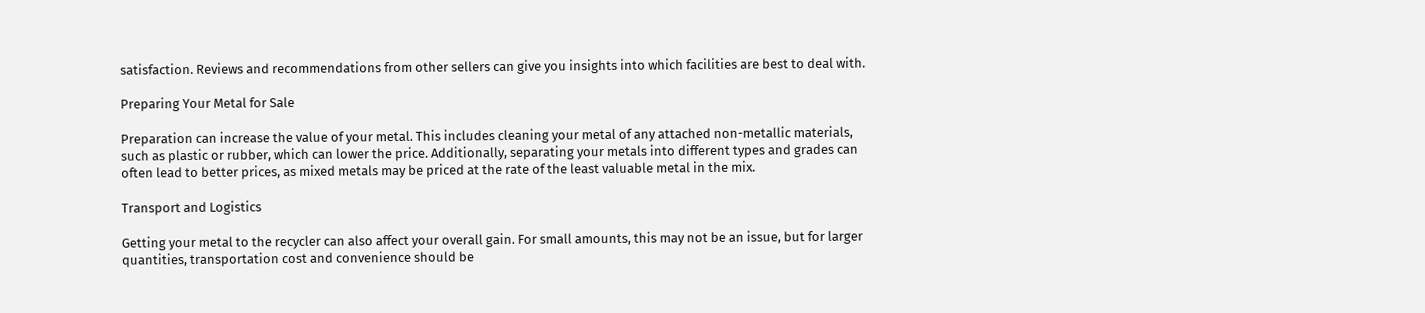satisfaction. Reviews and recommendations from other sellers can give you insights into which facilities are best to deal with.

Preparing Your Metal for Sale

Preparation can increase the value of your metal. This includes cleaning your metal of any attached non-metallic materials, such as plastic or rubber, which can lower the price. Additionally, separating your metals into different types and grades can often lead to better prices, as mixed metals may be priced at the rate of the least valuable metal in the mix.

Transport and Logistics

Getting your metal to the recycler can also affect your overall gain. For small amounts, this may not be an issue, but for larger quantities, transportation cost and convenience should be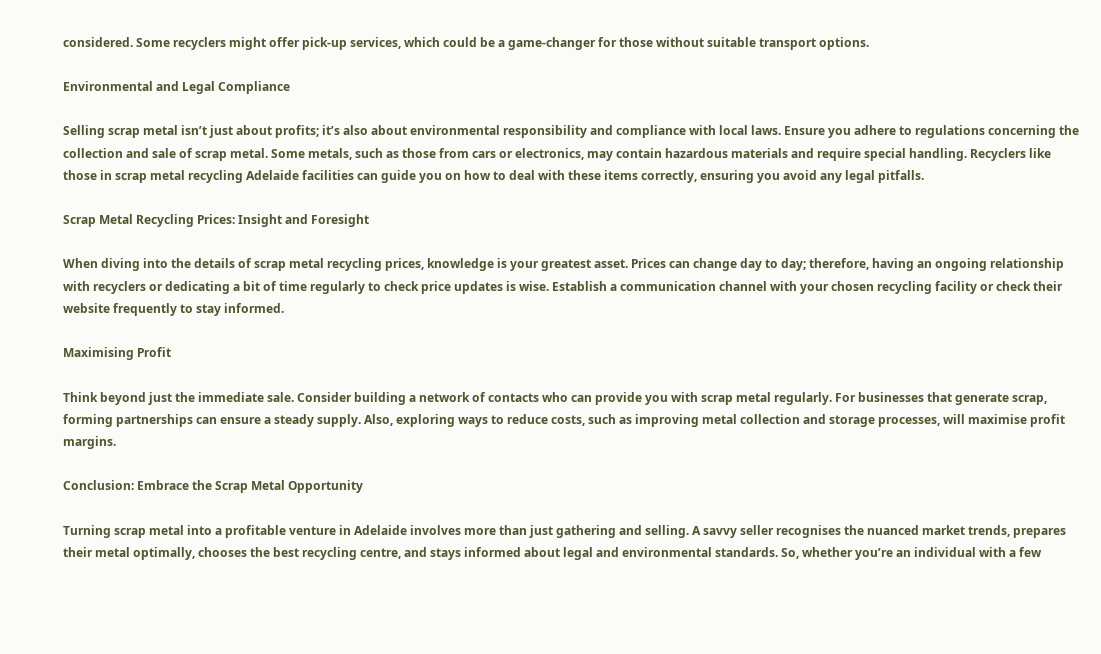considered. Some recyclers might offer pick-up services, which could be a game-changer for those without suitable transport options.

Environmental and Legal Compliance

Selling scrap metal isn’t just about profits; it’s also about environmental responsibility and compliance with local laws. Ensure you adhere to regulations concerning the collection and sale of scrap metal. Some metals, such as those from cars or electronics, may contain hazardous materials and require special handling. Recyclers like those in scrap metal recycling Adelaide facilities can guide you on how to deal with these items correctly, ensuring you avoid any legal pitfalls.

Scrap Metal Recycling Prices: Insight and Foresight

When diving into the details of scrap metal recycling prices, knowledge is your greatest asset. Prices can change day to day; therefore, having an ongoing relationship with recyclers or dedicating a bit of time regularly to check price updates is wise. Establish a communication channel with your chosen recycling facility or check their website frequently to stay informed.

Maximising Profit

Think beyond just the immediate sale. Consider building a network of contacts who can provide you with scrap metal regularly. For businesses that generate scrap, forming partnerships can ensure a steady supply. Also, exploring ways to reduce costs, such as improving metal collection and storage processes, will maximise profit margins.

Conclusion: Embrace the Scrap Metal Opportunity

Turning scrap metal into a profitable venture in Adelaide involves more than just gathering and selling. A savvy seller recognises the nuanced market trends, prepares their metal optimally, chooses the best recycling centre, and stays informed about legal and environmental standards. So, whether you’re an individual with a few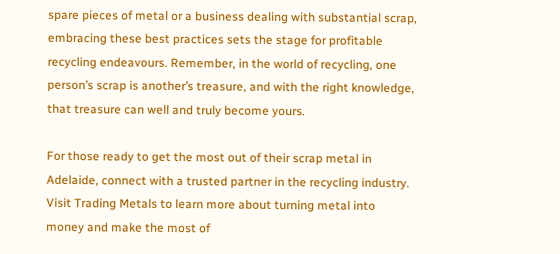spare pieces of metal or a business dealing with substantial scrap, embracing these best practices sets the stage for profitable recycling endeavours. Remember, in the world of recycling, one person’s scrap is another’s treasure, and with the right knowledge, that treasure can well and truly become yours.

For those ready to get the most out of their scrap metal in Adelaide, connect with a trusted partner in the recycling industry. Visit Trading Metals to learn more about turning metal into money and make the most of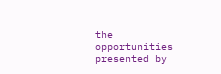the opportunities presented by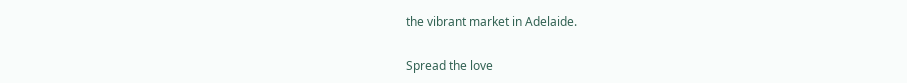the vibrant market in Adelaide.

Spread the love